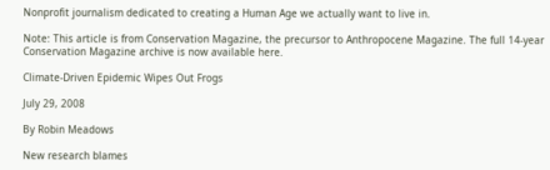Nonprofit journalism dedicated to creating a Human Age we actually want to live in.

Note: This article is from Conservation Magazine, the precursor to Anthropocene Magazine. The full 14-year Conservation Magazine archive is now available here.

Climate-Driven Epidemic Wipes Out Frogs

July 29, 2008

By Robin Meadows

New research blames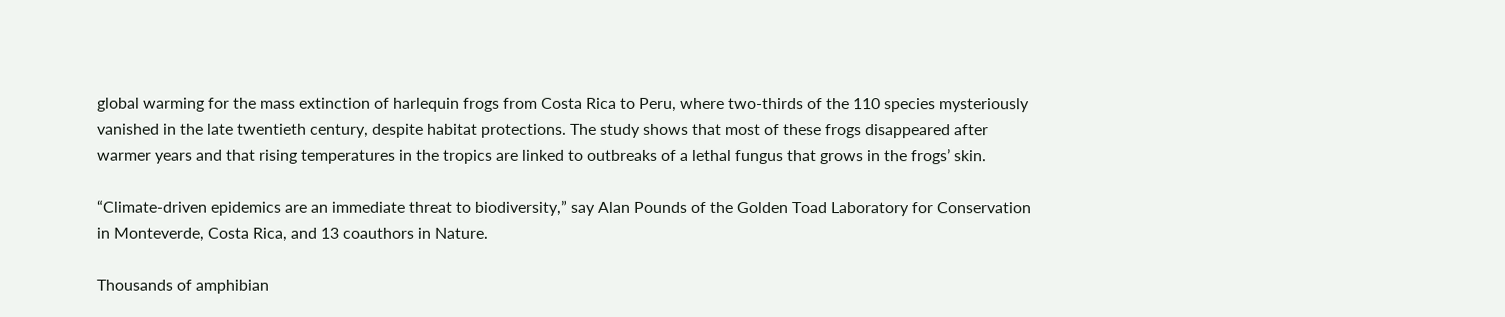global warming for the mass extinction of harlequin frogs from Costa Rica to Peru, where two-thirds of the 110 species mysteriously vanished in the late twentieth century, despite habitat protections. The study shows that most of these frogs disappeared after warmer years and that rising temperatures in the tropics are linked to outbreaks of a lethal fungus that grows in the frogs’ skin.

“Climate-driven epidemics are an immediate threat to biodiversity,” say Alan Pounds of the Golden Toad Laboratory for Conservation in Monteverde, Costa Rica, and 13 coauthors in Nature.

Thousands of amphibian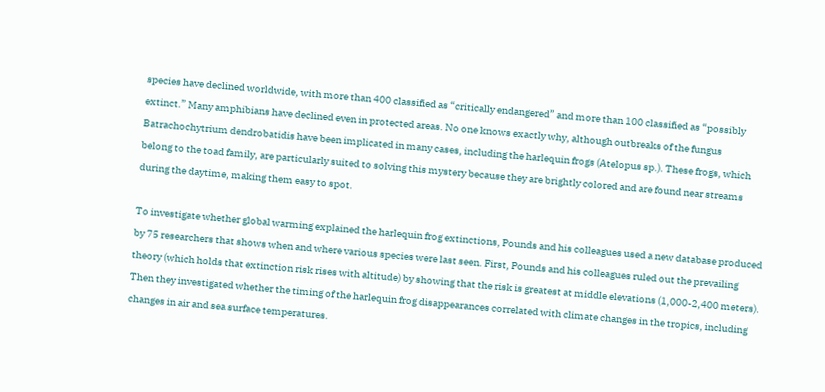species have declined worldwide, with more than 400 classified as “critically endangered” and more than 100 classified as “possibly extinct.” Many amphibians have declined even in protected areas. No one knows exactly why, although outbreaks of the fungus Batrachochytrium dendrobatidis have been implicated in many cases, including the harlequin frogs (Atelopus sp.). These frogs, which belong to the toad family, are particularly suited to solving this mystery because they are brightly colored and are found near streams during the daytime, making them easy to spot.

To investigate whether global warming explained the harlequin frog extinctions, Pounds and his colleagues used a new database produced by 75 researchers that shows when and where various species were last seen. First, Pounds and his colleagues ruled out the prevailing theory (which holds that extinction risk rises with altitude) by showing that the risk is greatest at middle elevations (1,000-2,400 meters). Then they investigated whether the timing of the harlequin frog disappearances correlated with climate changes in the tropics, including changes in air and sea surface temperatures.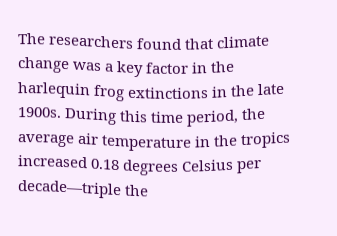The researchers found that climate change was a key factor in the harlequin frog extinctions in the late 1900s. During this time period, the average air temperature in the tropics increased 0.18 degrees Celsius per decade—triple the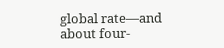global rate—and about four-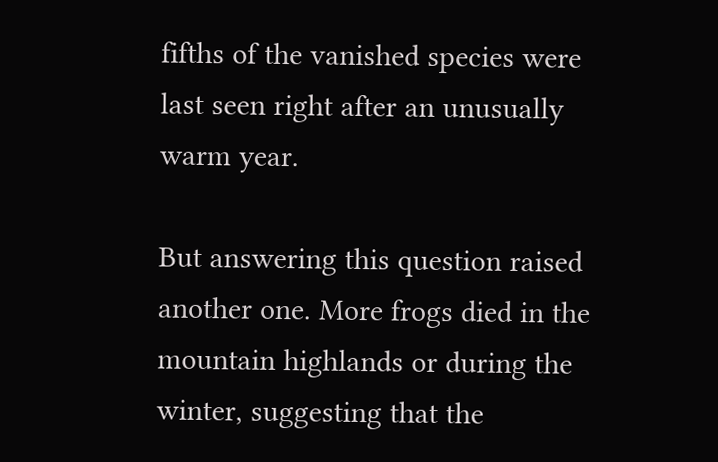fifths of the vanished species were last seen right after an unusually warm year.

But answering this question raised another one. More frogs died in the mountain highlands or during the winter, suggesting that the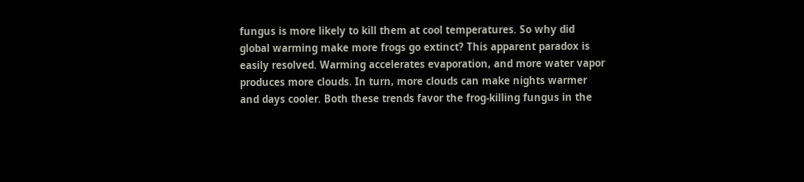fungus is more likely to kill them at cool temperatures. So why did global warming make more frogs go extinct? This apparent paradox is easily resolved. Warming accelerates evaporation, and more water vapor produces more clouds. In turn, more clouds can make nights warmer and days cooler. Both these trends favor the frog-killing fungus in the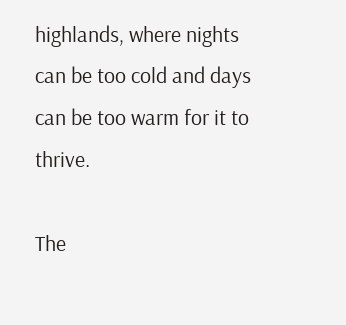highlands, where nights can be too cold and days can be too warm for it to thrive.

The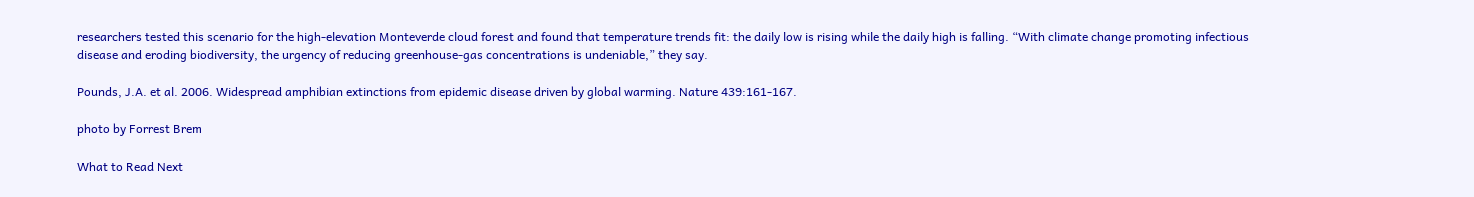researchers tested this scenario for the high-elevation Monteverde cloud forest and found that temperature trends fit: the daily low is rising while the daily high is falling. “With climate change promoting infectious disease and eroding biodiversity, the urgency of reducing greenhouse-gas concentrations is undeniable,” they say.

Pounds, J.A. et al. 2006. Widespread amphibian extinctions from epidemic disease driven by global warming. Nature 439:161-167.

photo by Forrest Brem

What to Read Next